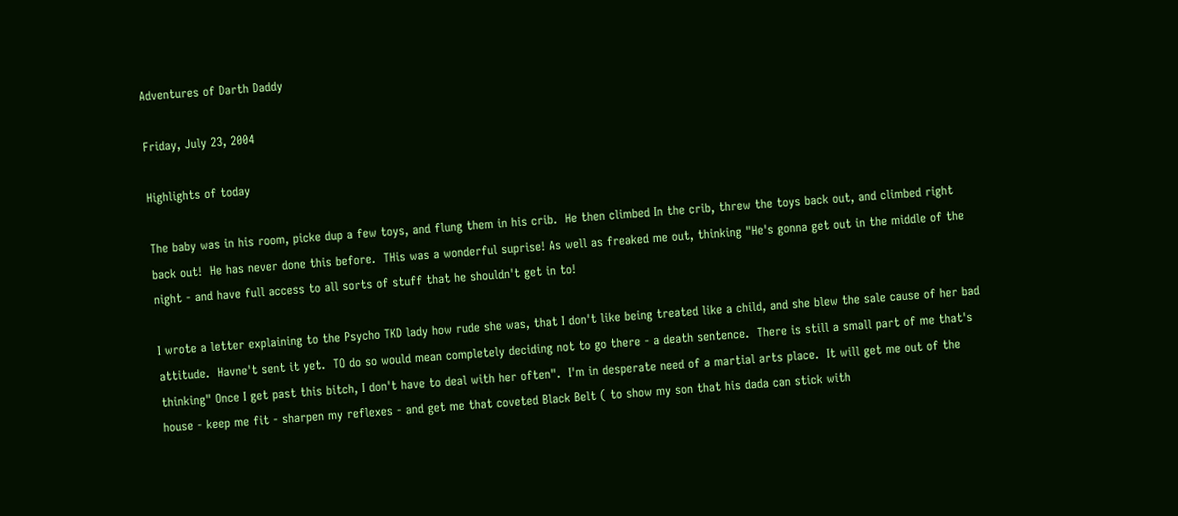Adventures of Darth Daddy

Friday, July 23, 2004

Highlights of today

The baby was in his room, picke dup a few toys, and flung them in his crib.  He then climbed In the crib, threw the toys back out, and climbed right back out!  He has never done this before.  THis was a wonderful suprise! As well as freaked me out, thinking "He's gonna get out in the middle of the night - and have full access to all sorts of stuff that he shouldn't get in to!

I wrote a letter explaining to the Psycho TKD lady how rude she was, that I don't like being treated like a child, and she blew the sale cause of her bad attitude.  Havne't sent it yet.  TO do so would mean completely deciding not to go there - a death sentence.  There is still a small part of me that's thinking" Once I get past this bitch, I don't have to deal with her often".  I'm in desperate need of a martial arts place.  It will get me out of the house - keep me fit - sharpen my reflexes - and get me that coveted Black Belt ( to show my son that his dada can stick with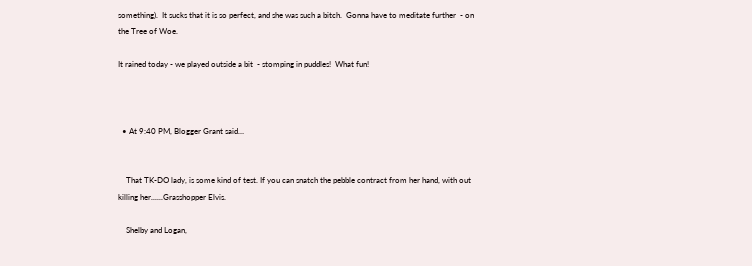something).  It sucks that it is so perfect, and she was such a bitch.  Gonna have to meditate further  - on the Tree of Woe.

It rained today - we played outside a bit  - stomping in puddles!  What fun!



  • At 9:40 PM, Blogger Grant said…


    That TK-DO lady, is some kind of test. If you can snatch the pebble contract from her hand, with out killing her......Grasshopper Elvis.

    Shelby and Logan,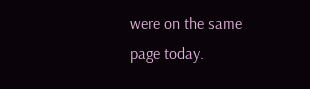were on the same page today.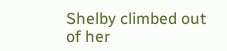Shelby climbed out of her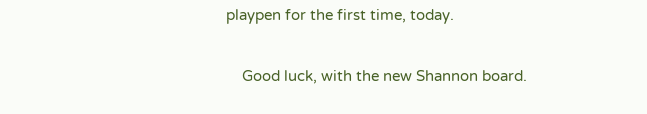playpen for the first time, today.

    Good luck, with the new Shannon board.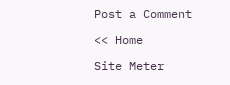Post a Comment

<< Home

Site Meter